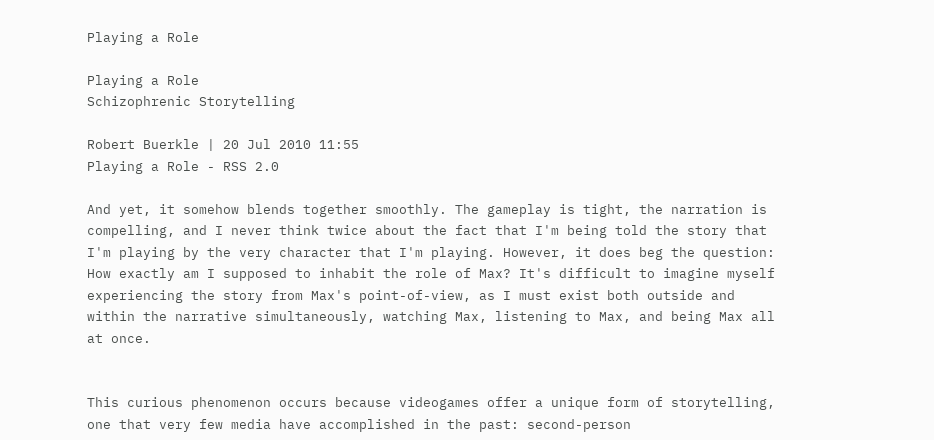Playing a Role

Playing a Role
Schizophrenic Storytelling

Robert Buerkle | 20 Jul 2010 11:55
Playing a Role - RSS 2.0

And yet, it somehow blends together smoothly. The gameplay is tight, the narration is compelling, and I never think twice about the fact that I'm being told the story that I'm playing by the very character that I'm playing. However, it does beg the question: How exactly am I supposed to inhabit the role of Max? It's difficult to imagine myself experiencing the story from Max's point-of-view, as I must exist both outside and within the narrative simultaneously, watching Max, listening to Max, and being Max all at once.


This curious phenomenon occurs because videogames offer a unique form of storytelling, one that very few media have accomplished in the past: second-person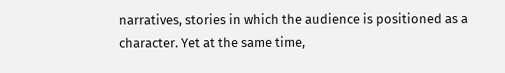narratives, stories in which the audience is positioned as a character. Yet at the same time,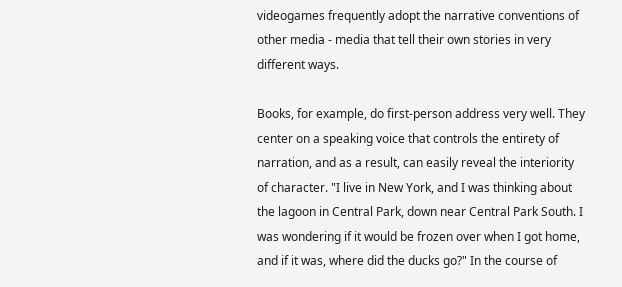videogames frequently adopt the narrative conventions of other media - media that tell their own stories in very different ways.

Books, for example, do first-person address very well. They center on a speaking voice that controls the entirety of narration, and as a result, can easily reveal the interiority of character. "I live in New York, and I was thinking about the lagoon in Central Park, down near Central Park South. I was wondering if it would be frozen over when I got home, and if it was, where did the ducks go?" In the course of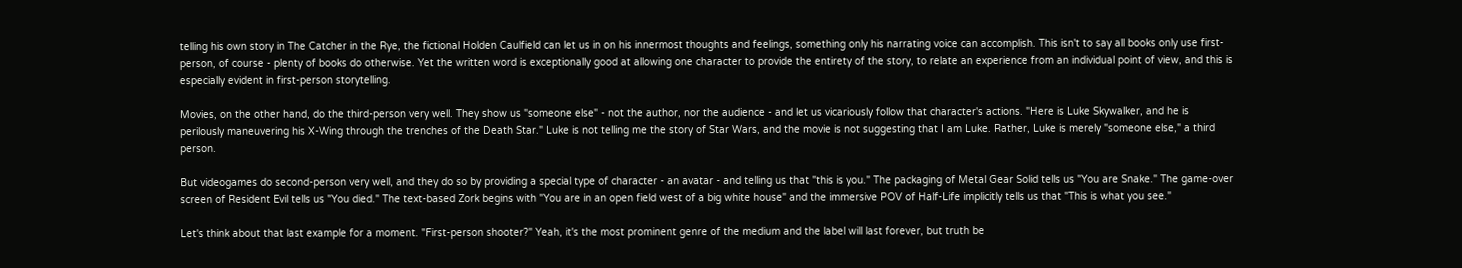telling his own story in The Catcher in the Rye, the fictional Holden Caulfield can let us in on his innermost thoughts and feelings, something only his narrating voice can accomplish. This isn't to say all books only use first-person, of course - plenty of books do otherwise. Yet the written word is exceptionally good at allowing one character to provide the entirety of the story, to relate an experience from an individual point of view, and this is especially evident in first-person storytelling.

Movies, on the other hand, do the third-person very well. They show us "someone else" - not the author, nor the audience - and let us vicariously follow that character's actions. "Here is Luke Skywalker, and he is perilously maneuvering his X-Wing through the trenches of the Death Star." Luke is not telling me the story of Star Wars, and the movie is not suggesting that I am Luke. Rather, Luke is merely "someone else," a third person.

But videogames do second-person very well, and they do so by providing a special type of character - an avatar - and telling us that "this is you." The packaging of Metal Gear Solid tells us "You are Snake." The game-over screen of Resident Evil tells us "You died." The text-based Zork begins with "You are in an open field west of a big white house" and the immersive POV of Half-Life implicitly tells us that "This is what you see."

Let's think about that last example for a moment. "First-person shooter?" Yeah, it's the most prominent genre of the medium and the label will last forever, but truth be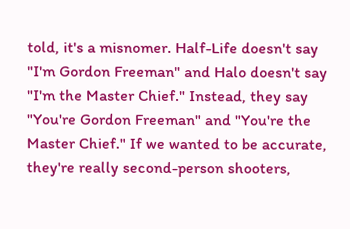told, it's a misnomer. Half-Life doesn't say "I'm Gordon Freeman" and Halo doesn't say "I'm the Master Chief." Instead, they say "You're Gordon Freeman" and "You're the Master Chief." If we wanted to be accurate, they're really second-person shooters,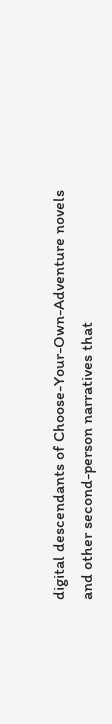digital descendants of Choose-Your-Own-Adventure novels and other second-person narratives that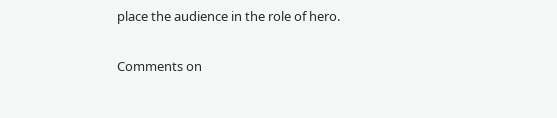place the audience in the role of hero.

Comments on